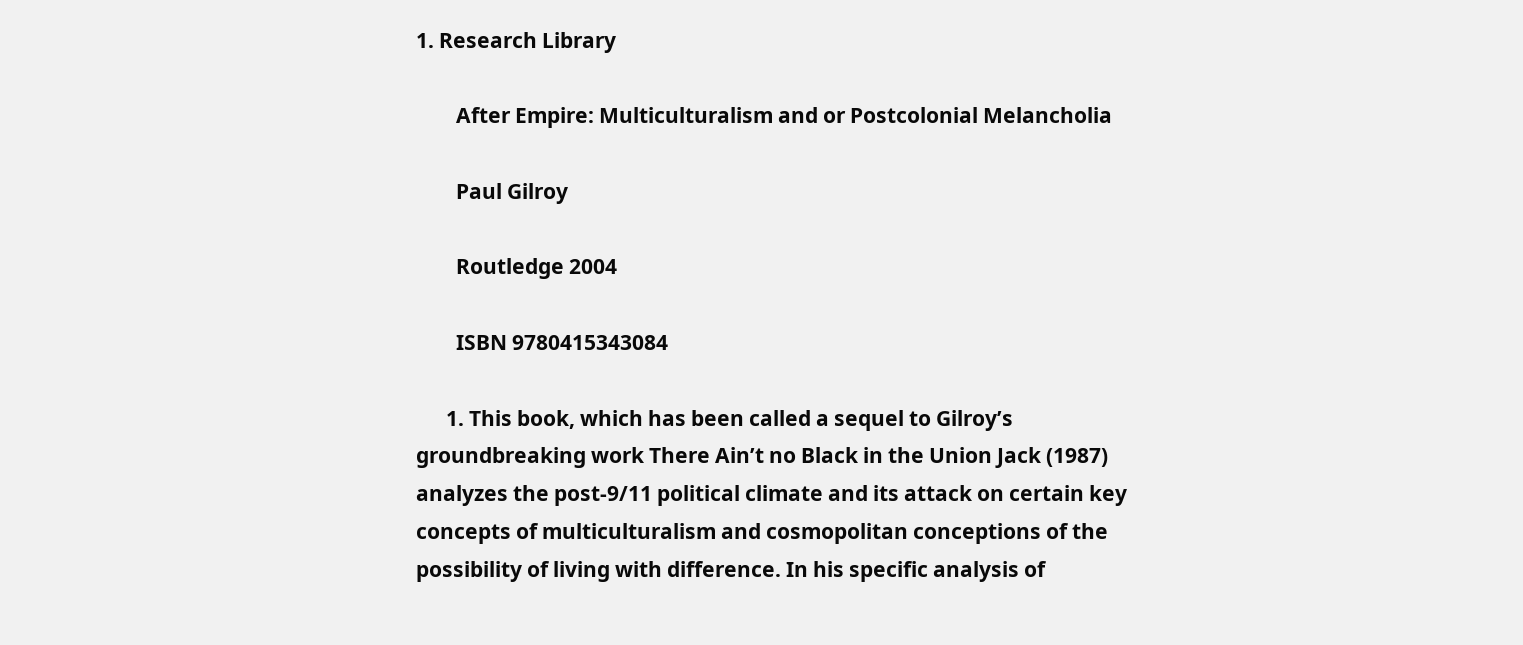1. Research Library

        After Empire: Multiculturalism and or Postcolonial Melancholia

        Paul Gilroy

        Routledge 2004

        ISBN 9780415343084

      1. This book, which has been called a sequel to Gilroy’s groundbreaking work There Ain’t no Black in the Union Jack (1987) analyzes the post-9/11 political climate and its attack on certain key concepts of multiculturalism and cosmopolitan conceptions of the possibility of living with difference. In his specific analysis of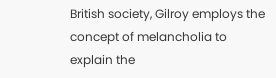British society, Gilroy employs the concept of melancholia to explain the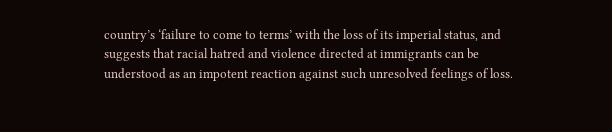country’s ‘failure to come to terms’ with the loss of its imperial status, and suggests that racial hatred and violence directed at immigrants can be understood as an impotent reaction against such unresolved feelings of loss.